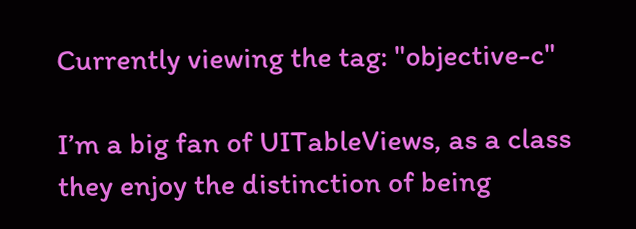Currently viewing the tag: "objective-c"

I’m a big fan of UITableViews, as a class they enjoy the distinction of being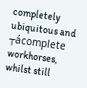completely ubiquitous and ┬ácomplete workhorses, whilst still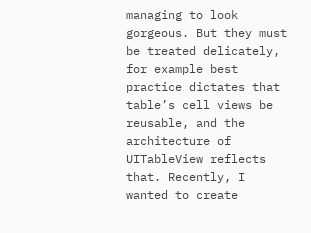managing to look gorgeous. But they must be treated delicately, for example best practice dictates that table’s cell views be reusable, and the architecture of UITableView reflects that. Recently, I wanted to create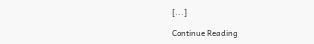[...]

Continue Reading